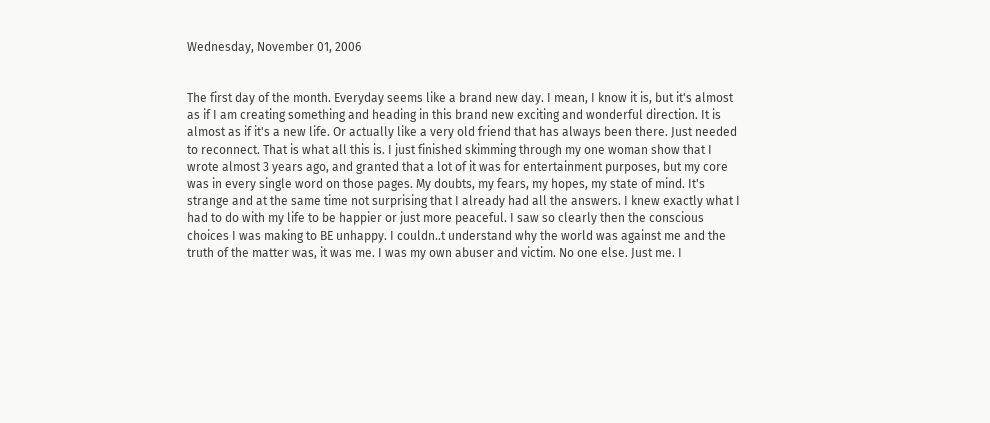Wednesday, November 01, 2006


The first day of the month. Everyday seems like a brand new day. I mean, I know it is, but it's almost as if I am creating something and heading in this brand new exciting and wonderful direction. It is almost as if it's a new life. Or actually like a very old friend that has always been there. Just needed to reconnect. That is what all this is. I just finished skimming through my one woman show that I wrote almost 3 years ago, and granted that a lot of it was for entertainment purposes, but my core was in every single word on those pages. My doubts, my fears, my hopes, my state of mind. It's strange and at the same time not surprising that I already had all the answers. I knew exactly what I had to do with my life to be happier or just more peaceful. I saw so clearly then the conscious choices I was making to BE unhappy. I couldn..t understand why the world was against me and the truth of the matter was, it was me. I was my own abuser and victim. No one else. Just me. I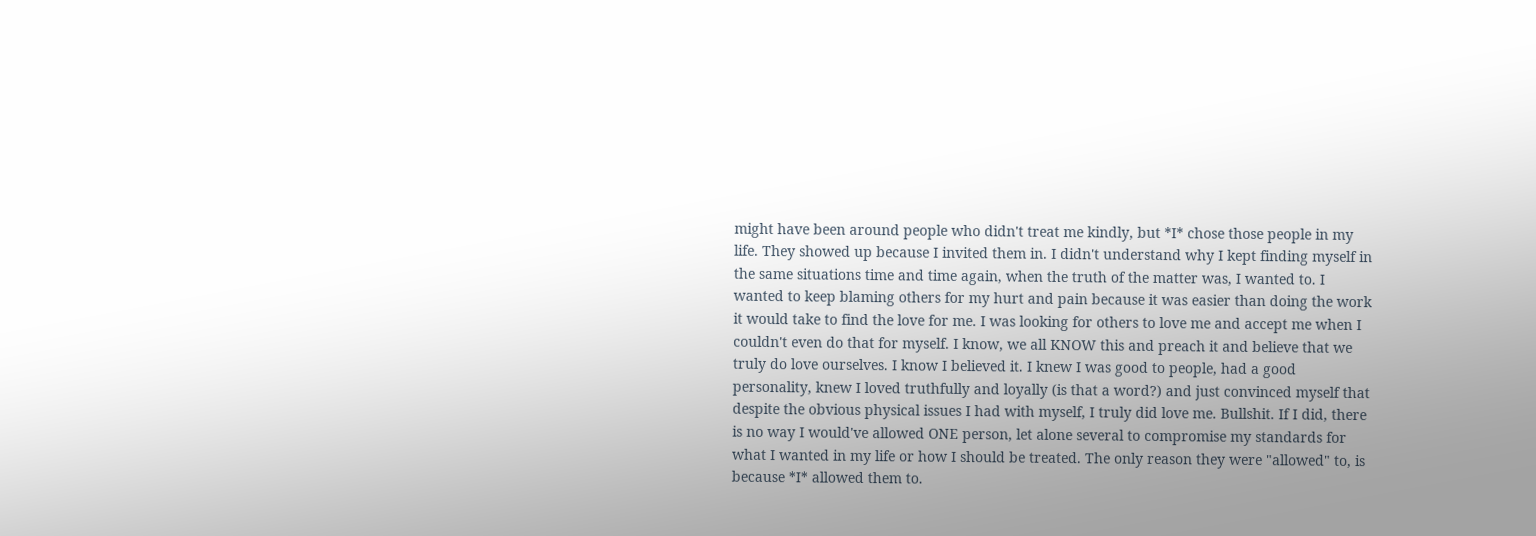might have been around people who didn't treat me kindly, but *I* chose those people in my life. They showed up because I invited them in. I didn't understand why I kept finding myself in the same situations time and time again, when the truth of the matter was, I wanted to. I wanted to keep blaming others for my hurt and pain because it was easier than doing the work it would take to find the love for me. I was looking for others to love me and accept me when I couldn't even do that for myself. I know, we all KNOW this and preach it and believe that we truly do love ourselves. I know I believed it. I knew I was good to people, had a good personality, knew I loved truthfully and loyally (is that a word?) and just convinced myself that despite the obvious physical issues I had with myself, I truly did love me. Bullshit. If I did, there is no way I would've allowed ONE person, let alone several to compromise my standards for what I wanted in my life or how I should be treated. The only reason they were "allowed" to, is because *I* allowed them to.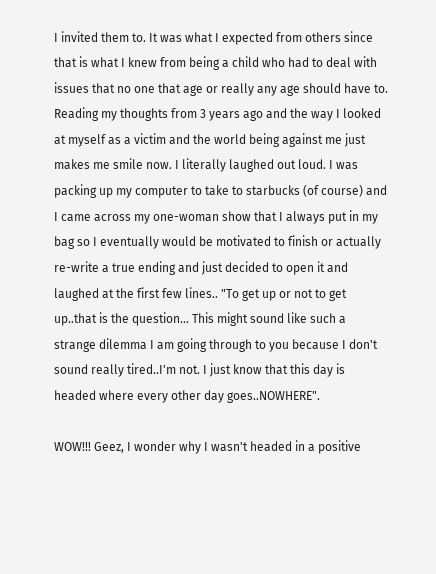I invited them to. It was what I expected from others since that is what I knew from being a child who had to deal with issues that no one that age or really any age should have to. Reading my thoughts from 3 years ago and the way I looked at myself as a victim and the world being against me just makes me smile now. I literally laughed out loud. I was packing up my computer to take to starbucks (of course) and I came across my one-woman show that I always put in my bag so I eventually would be motivated to finish or actually re-write a true ending and just decided to open it and laughed at the first few lines.. "To get up or not to get up..that is the question... This might sound like such a strange dilemma I am going through to you because I don't sound really tired..I'm not. I just know that this day is headed where every other day goes..NOWHERE".

WOW!!! Geez, I wonder why I wasn't headed in a positive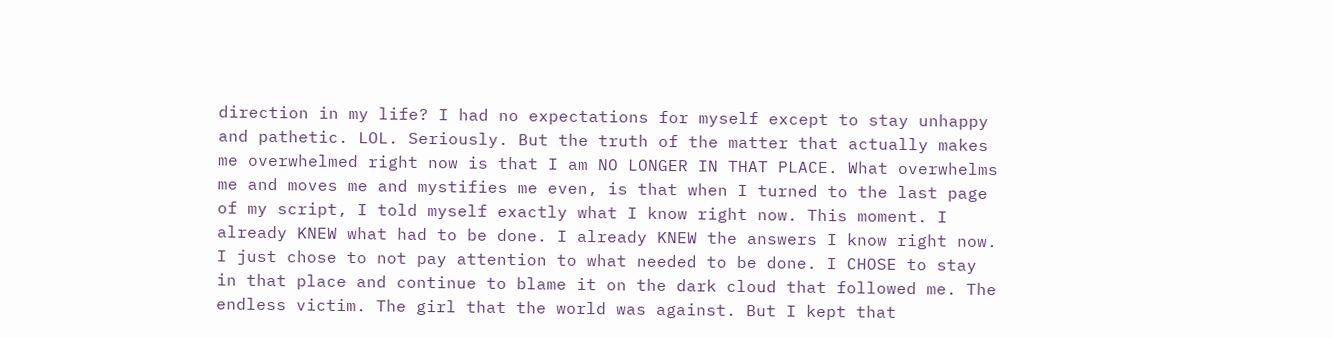direction in my life? I had no expectations for myself except to stay unhappy and pathetic. LOL. Seriously. But the truth of the matter that actually makes me overwhelmed right now is that I am NO LONGER IN THAT PLACE. What overwhelms me and moves me and mystifies me even, is that when I turned to the last page of my script, I told myself exactly what I know right now. This moment. I already KNEW what had to be done. I already KNEW the answers I know right now. I just chose to not pay attention to what needed to be done. I CHOSE to stay in that place and continue to blame it on the dark cloud that followed me. The endless victim. The girl that the world was against. But I kept that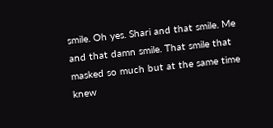smile. Oh yes. Shari and that smile. Me and that damn smile. That smile that masked so much but at the same time knew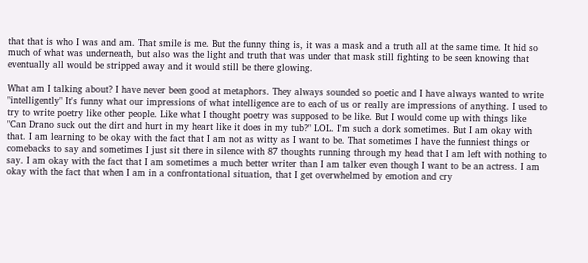that that is who I was and am. That smile is me. But the funny thing is, it was a mask and a truth all at the same time. It hid so much of what was underneath, but also was the light and truth that was under that mask still fighting to be seen knowing that eventually all would be stripped away and it would still be there glowing.

What am I talking about? I have never been good at metaphors. They always sounded so poetic and I have always wanted to write "intelligently" It's funny what our impressions of what intelligence are to each of us or really are impressions of anything. I used to try to write poetry like other people. Like what I thought poetry was supposed to be like. But I would come up with things like "Can Drano suck out the dirt and hurt in my heart like it does in my tub?" LOL. I'm such a dork sometimes. But I am okay with that. I am learning to be okay with the fact that I am not as witty as I want to be. That sometimes I have the funniest things or comebacks to say and sometimes I just sit there in silence with 87 thoughts running through my head that I am left with nothing to say. I am okay with the fact that I am sometimes a much better writer than I am talker even though I want to be an actress. I am okay with the fact that when I am in a confrontational situation, that I get overwhelmed by emotion and cry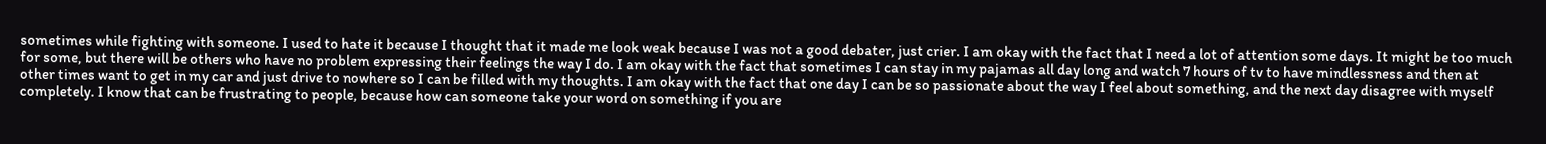sometimes while fighting with someone. I used to hate it because I thought that it made me look weak because I was not a good debater, just crier. I am okay with the fact that I need a lot of attention some days. It might be too much for some, but there will be others who have no problem expressing their feelings the way I do. I am okay with the fact that sometimes I can stay in my pajamas all day long and watch 7 hours of tv to have mindlessness and then at other times want to get in my car and just drive to nowhere so I can be filled with my thoughts. I am okay with the fact that one day I can be so passionate about the way I feel about something, and the next day disagree with myself completely. I know that can be frustrating to people, because how can someone take your word on something if you are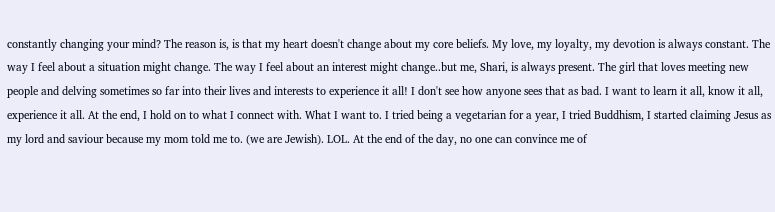constantly changing your mind? The reason is, is that my heart doesn't change about my core beliefs. My love, my loyalty, my devotion is always constant. The way I feel about a situation might change. The way I feel about an interest might change..but me, Shari, is always present. The girl that loves meeting new people and delving sometimes so far into their lives and interests to experience it all! I don't see how anyone sees that as bad. I want to learn it all, know it all, experience it all. At the end, I hold on to what I connect with. What I want to. I tried being a vegetarian for a year, I tried Buddhism, I started claiming Jesus as my lord and saviour because my mom told me to. (we are Jewish). LOL. At the end of the day, no one can convince me of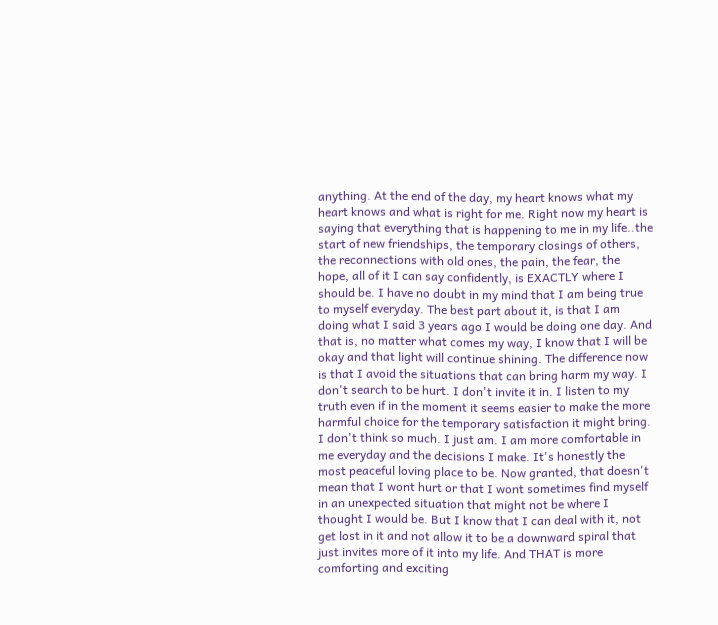anything. At the end of the day, my heart knows what my heart knows and what is right for me. Right now my heart is saying that everything that is happening to me in my life..the start of new friendships, the temporary closings of others, the reconnections with old ones, the pain, the fear, the hope, all of it I can say confidently, is EXACTLY where I should be. I have no doubt in my mind that I am being true to myself everyday. The best part about it, is that I am doing what I said 3 years ago I would be doing one day. And that is, no matter what comes my way, I know that I will be okay and that light will continue shining. The difference now is that I avoid the situations that can bring harm my way. I don't search to be hurt. I don't invite it in. I listen to my truth even if in the moment it seems easier to make the more harmful choice for the temporary satisfaction it might bring. I don't think so much. I just am. I am more comfortable in me everyday and the decisions I make. It's honestly the most peaceful loving place to be. Now granted, that doesn't mean that I wont hurt or that I wont sometimes find myself in an unexpected situation that might not be where I thought I would be. But I know that I can deal with it, not get lost in it and not allow it to be a downward spiral that just invites more of it into my life. And THAT is more comforting and exciting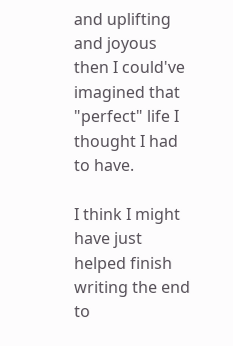and uplifting and joyous then I could've imagined that "perfect" life I thought I had to have.

I think I might have just helped finish writing the end to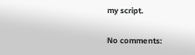my script.

No comments: